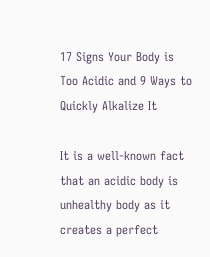17 Signs Your Body is Too Acidic and 9 Ways to Quickly Alkalize It

It is a well-known fact that an acidic body is unhealthy body as it creates a perfect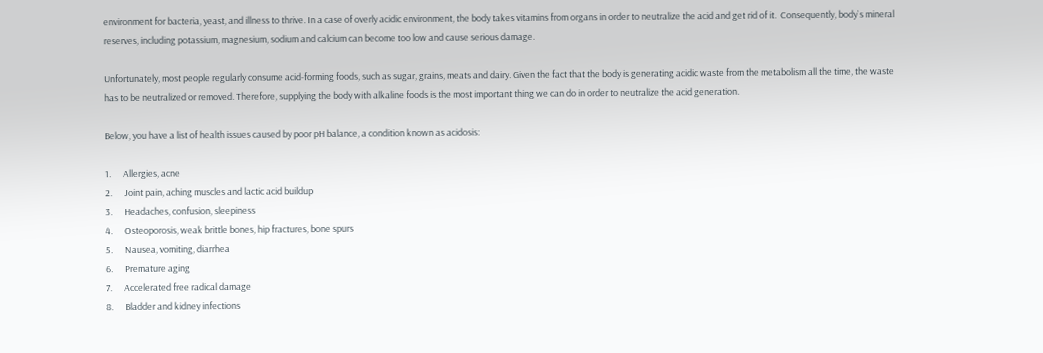environment for bacteria, yeast, and illness to thrive. In a case of overly acidic environment, the body takes vitamins from organs in order to neutralize the acid and get rid of it.  Consequently, body`s mineral reserves, including potassium, magnesium, sodium and calcium can become too low and cause serious damage.

Unfortunately, most people regularly consume acid-forming foods, such as sugar, grains, meats and dairy. Given the fact that the body is generating acidic waste from the metabolism all the time, the waste has to be neutralized or removed. Therefore, supplying the body with alkaline foods is the most important thing we can do in order to neutralize the acid generation.

Below, you have a list of health issues caused by poor pH balance, a condition known as acidosis:

1.      Allergies, acne
2.      Joint pain, aching muscles and lactic acid buildup
3.      Headaches, confusion, sleepiness
4.      Osteoporosis, weak brittle bones, hip fractures, bone spurs
5.      Nausea, vomiting, diarrhea
6.      Premature aging
7.      Accelerated free radical damage
8.      Bladder and kidney infections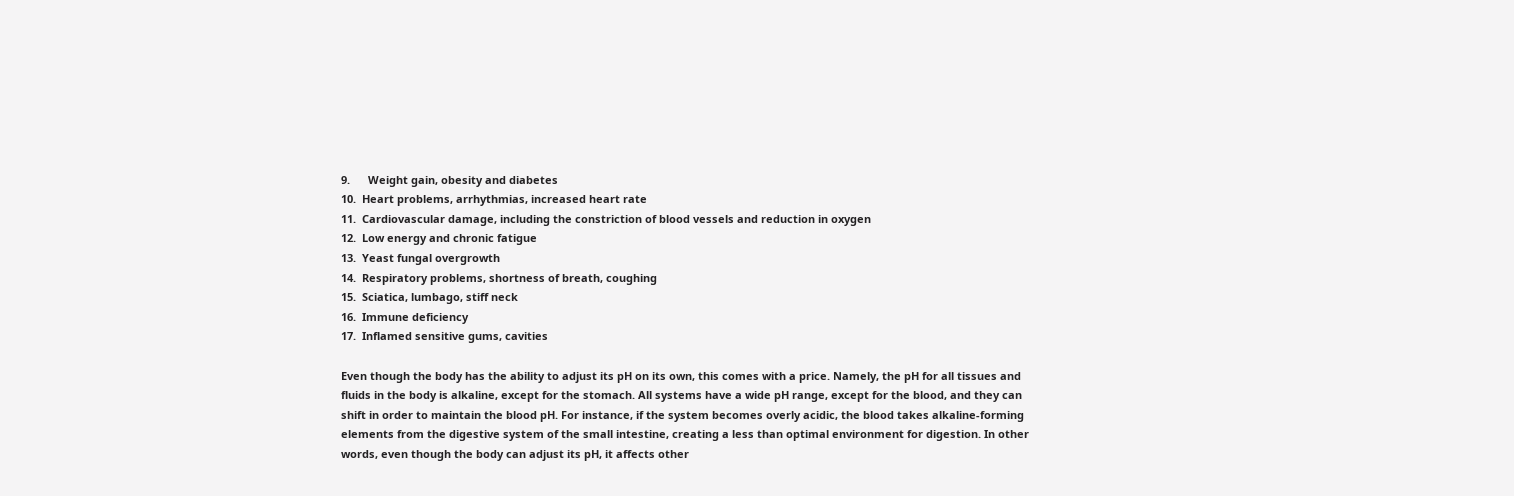9.      Weight gain, obesity and diabetes
10.  Heart problems, arrhythmias, increased heart rate
11.  Cardiovascular damage, including the constriction of blood vessels and reduction in oxygen
12.  Low energy and chronic fatigue
13.  Yeast fungal overgrowth
14.  Respiratory problems, shortness of breath, coughing
15.  Sciatica, lumbago, stiff neck
16.  Immune deficiency
17.  Inflamed sensitive gums, cavities

Even though the body has the ability to adjust its pH on its own, this comes with a price. Namely, the pH for all tissues and fluids in the body is alkaline, except for the stomach. All systems have a wide pH range, except for the blood, and they can shift in order to maintain the blood pH. For instance, if the system becomes overly acidic, the blood takes alkaline-forming elements from the digestive system of the small intestine, creating a less than optimal environment for digestion. In other words, even though the body can adjust its pH, it affects other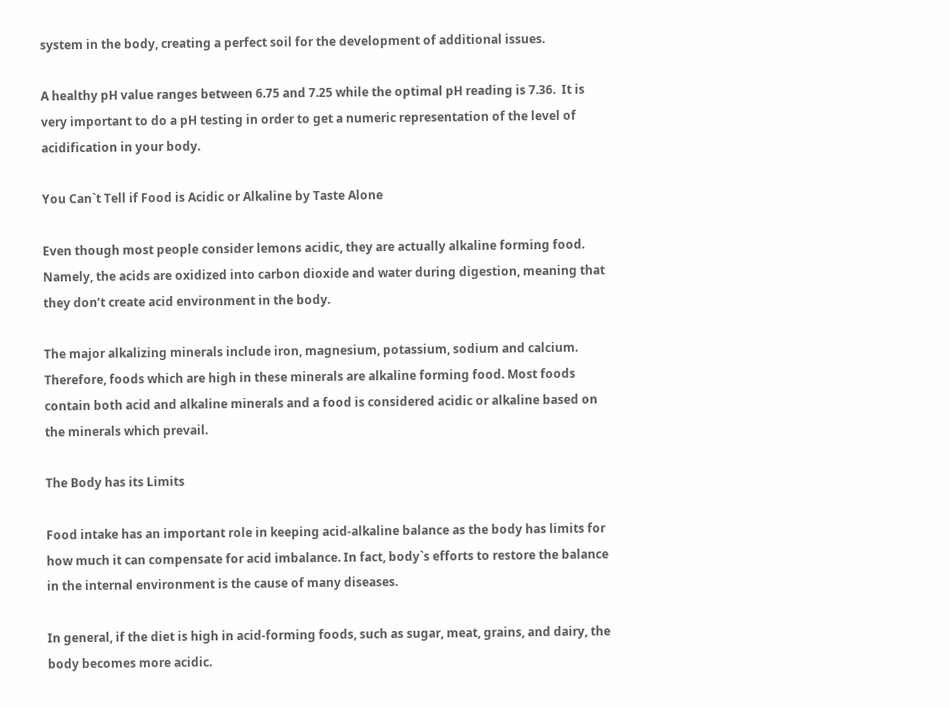system in the body, creating a perfect soil for the development of additional issues.

A healthy pH value ranges between 6.75 and 7.25 while the optimal pH reading is 7.36.  It is very important to do a pH testing in order to get a numeric representation of the level of acidification in your body.

You Can`t Tell if Food is Acidic or Alkaline by Taste Alone

Even though most people consider lemons acidic, they are actually alkaline forming food. Namely, the acids are oxidized into carbon dioxide and water during digestion, meaning that they don’t create acid environment in the body.

The major alkalizing minerals include iron, magnesium, potassium, sodium and calcium. Therefore, foods which are high in these minerals are alkaline forming food. Most foods contain both acid and alkaline minerals and a food is considered acidic or alkaline based on the minerals which prevail.

The Body has its Limits

Food intake has an important role in keeping acid-alkaline balance as the body has limits for how much it can compensate for acid imbalance. In fact, body`s efforts to restore the balance in the internal environment is the cause of many diseases.

In general, if the diet is high in acid-forming foods, such as sugar, meat, grains, and dairy, the body becomes more acidic.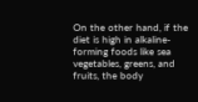On the other hand, if the diet is high in alkaline-forming foods like sea vegetables, greens, and fruits, the body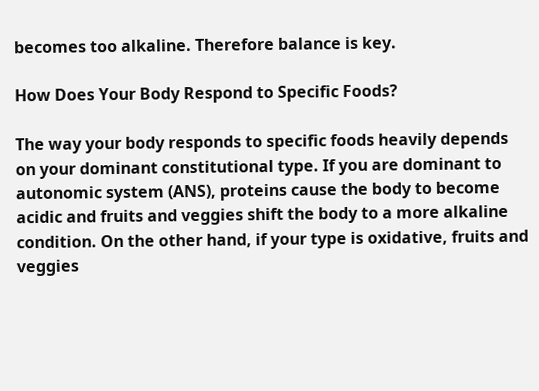becomes too alkaline. Therefore balance is key.

How Does Your Body Respond to Specific Foods?

The way your body responds to specific foods heavily depends on your dominant constitutional type. If you are dominant to autonomic system (ANS), proteins cause the body to become acidic and fruits and veggies shift the body to a more alkaline condition. On the other hand, if your type is oxidative, fruits and veggies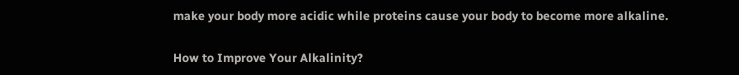make your body more acidic while proteins cause your body to become more alkaline.

How to Improve Your Alkalinity?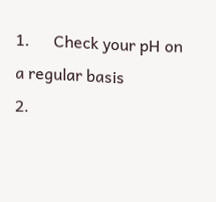1.      Check your pH on a regular basis
2.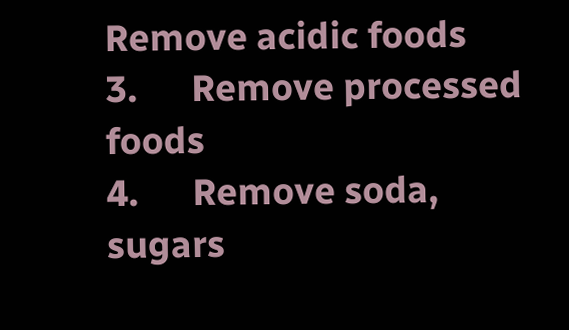Remove acidic foods
3.      Remove processed foods
4.      Remove soda, sugars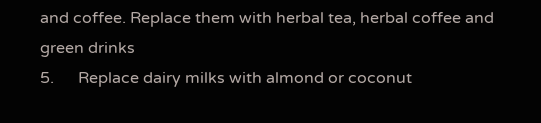and coffee. Replace them with herbal tea, herbal coffee and green drinks
5.      Replace dairy milks with almond or coconut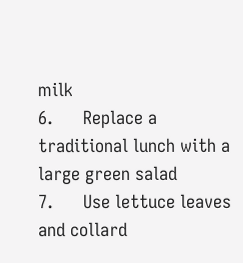milk
6.      Replace a traditional lunch with a large green salad
7.      Use lettuce leaves and collard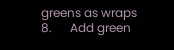greens as wraps
8.      Add green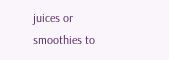juices or smoothies to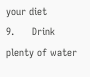your diet
9.      Drink plenty of water